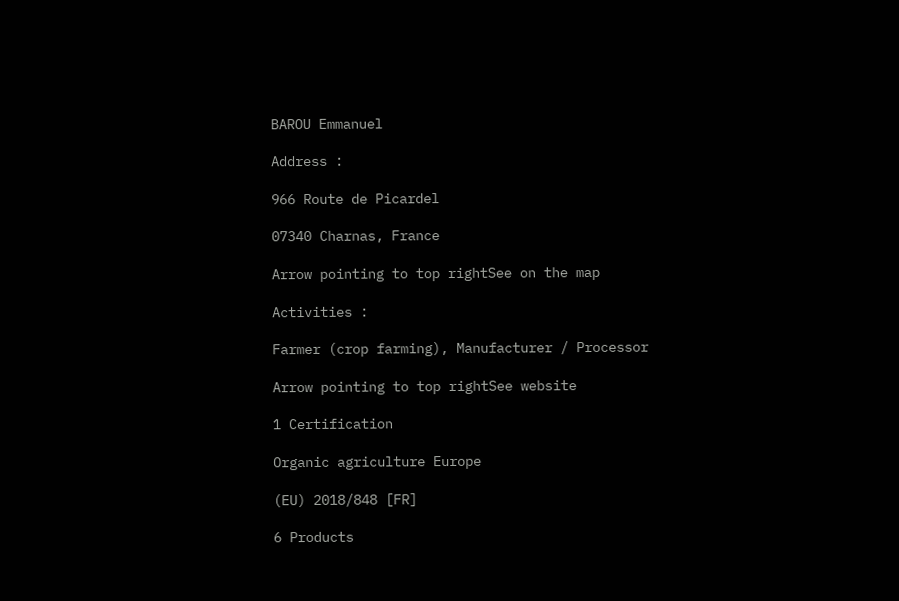BAROU Emmanuel

Address :

966 Route de Picardel

07340 Charnas, France

Arrow pointing to top rightSee on the map

Activities :

Farmer (crop farming), Manufacturer / Processor

Arrow pointing to top rightSee website

1 Certification

Organic agriculture Europe

(EU) 2018/848 [FR]

6 Products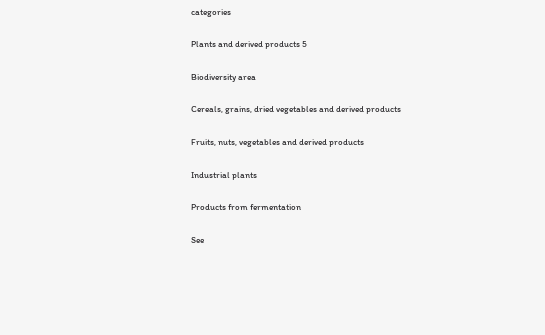categories

Plants and derived products 5

Biodiversity area

Cereals, grains, dried vegetables and derived products

Fruits, nuts, vegetables and derived products

Industrial plants

Products from fermentation

See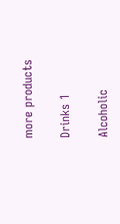more products

Drinks 1

Alcoholic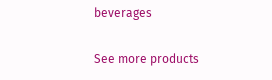beverages

See more products